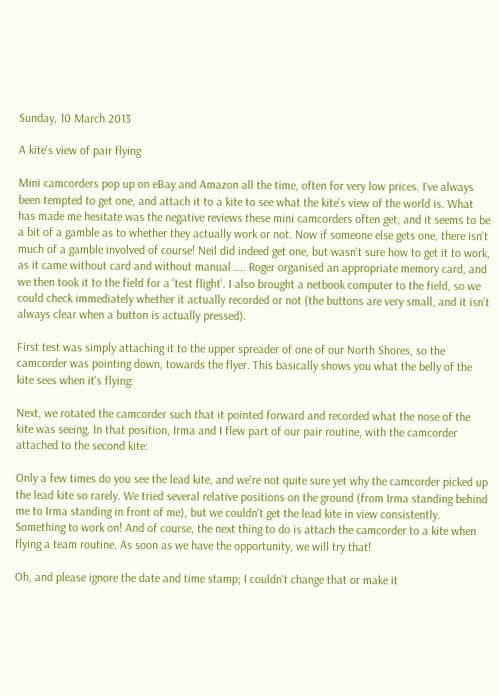Sunday, 10 March 2013

A kite's view of pair flying

Mini camcorders pop up on eBay and Amazon all the time, often for very low prices. I've always been tempted to get one, and attach it to a kite to see what the kite's view of the world is. What has made me hesitate was the negative reviews these mini camcorders often get, and it seems to be a bit of a gamble as to whether they actually work or not. Now if someone else gets one, there isn't much of a gamble involved of course! Neil did indeed get one, but wasn't sure how to get it to work, as it came without card and without manual .... Roger organised an appropriate memory card, and we then took it to the field for a 'test flight'. I also brought a netbook computer to the field, so we could check immediately whether it actually recorded or not (the buttons are very small, and it isn't always clear when a button is actually pressed).

First test was simply attaching it to the upper spreader of one of our North Shores, so the camcorder was pointing down, towards the flyer. This basically shows you what the belly of the kite sees when it's flying:

Next, we rotated the camcorder such that it pointed forward and recorded what the nose of the kite was seeing. In that position, Irma and I flew part of our pair routine, with the camcorder attached to the second kite:

Only a few times do you see the lead kite, and we're not quite sure yet why the camcorder picked up the lead kite so rarely. We tried several relative positions on the ground (from Irma standing behind me to Irma standing in front of me), but we couldn't get the lead kite in view consistently. Something to work on! And of course, the next thing to do is attach the camcorder to a kite when flying a team routine. As soon as we have the opportunity, we will try that!

Oh, and please ignore the date and time stamp; I couldn't change that or make it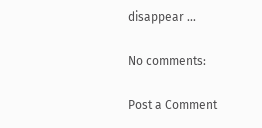disappear ...

No comments:

Post a Comment